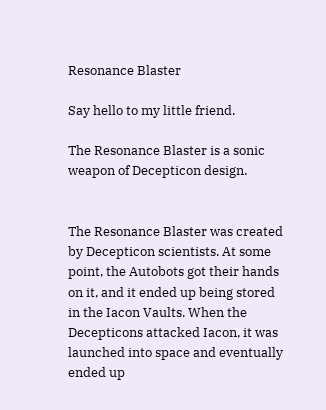Resonance Blaster

Say hello to my little friend.

The Resonance Blaster is a sonic weapon of Decepticon design.


The Resonance Blaster was created by Decepticon scientists. At some point, the Autobots got their hands on it, and it ended up being stored in the Iacon Vaults. When the Decepticons attacked Iacon, it was launched into space and eventually ended up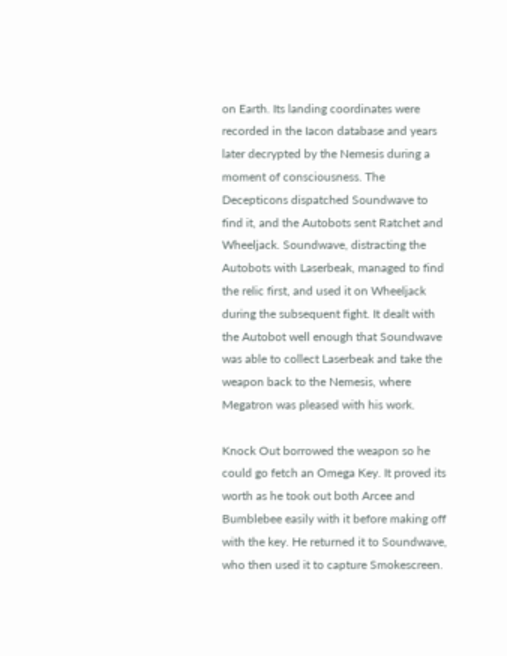on Earth. Its landing coordinates were recorded in the Iacon database and years later decrypted by the Nemesis during a moment of consciousness. The Decepticons dispatched Soundwave to find it, and the Autobots sent Ratchet and  Wheeljack. Soundwave, distracting the Autobots with Laserbeak, managed to find the relic first, and used it on Wheeljack during the subsequent fight. It dealt with the Autobot well enough that Soundwave was able to collect Laserbeak and take the weapon back to the Nemesis, where Megatron was pleased with his work.

Knock Out borrowed the weapon so he could go fetch an Omega Key. It proved its worth as he took out both Arcee and Bumblebee easily with it before making off with the key. He returned it to Soundwave, who then used it to capture Smokescreen.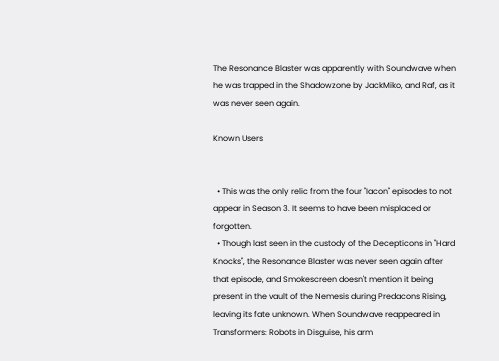The Resonance Blaster was apparently with Soundwave when he was trapped in the Shadowzone by JackMiko, and Raf, as it was never seen again.

Known Users


  • This was the only relic from the four "Iacon" episodes to not appear in Season 3. It seems to have been misplaced or forgotten.
  • Though last seen in the custody of the Decepticons in "Hard Knocks", the Resonance Blaster was never seen again after that episode, and Smokescreen doesn't mention it being present in the vault of the Nemesis during Predacons Rising, leaving its fate unknown. When Soundwave reappeared in Transformers: Robots in Disguise, his arm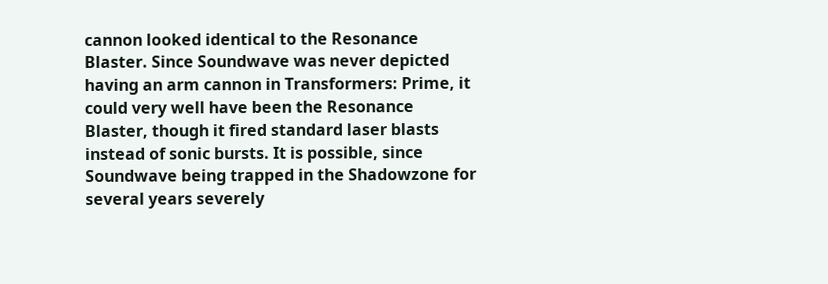cannon looked identical to the Resonance Blaster. Since Soundwave was never depicted having an arm cannon in Transformers: Prime, it could very well have been the Resonance Blaster, though it fired standard laser blasts instead of sonic bursts. It is possible, since Soundwave being trapped in the Shadowzone for several years severely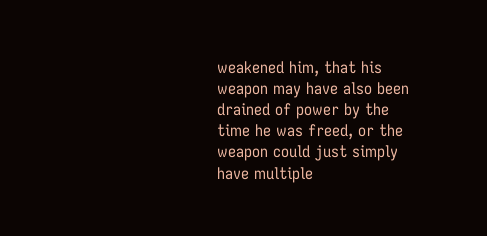weakened him, that his weapon may have also been drained of power by the time he was freed, or the weapon could just simply have multiple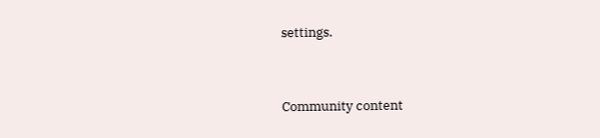settings.


Community content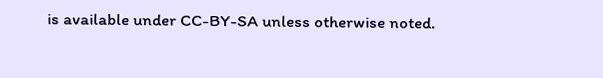is available under CC-BY-SA unless otherwise noted.